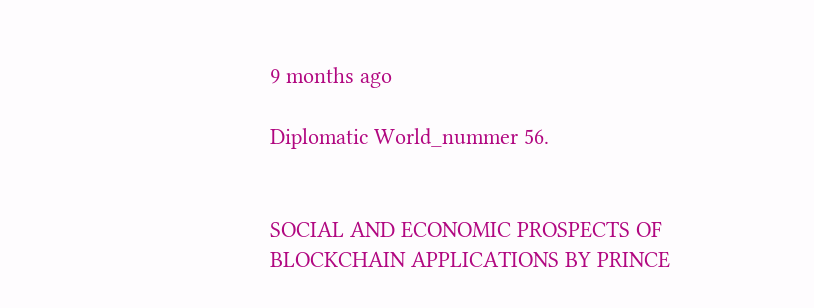9 months ago

Diplomatic World_nummer 56.


SOCIAL AND ECONOMIC PROSPECTS OF BLOCKCHAIN APPLICATIONS BY PRINCE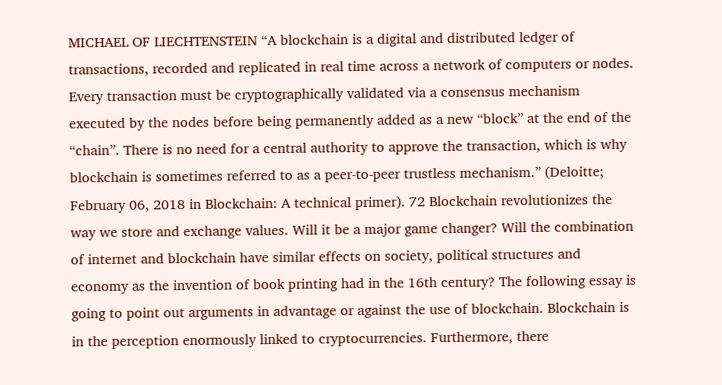MICHAEL OF LIECHTENSTEIN “A blockchain is a digital and distributed ledger of transactions, recorded and replicated in real time across a network of computers or nodes. Every transaction must be cryptographically validated via a consensus mechanism executed by the nodes before being permanently added as a new “block” at the end of the “chain”. There is no need for a central authority to approve the transaction, which is why blockchain is sometimes referred to as a peer-to-peer trustless mechanism.” (Deloitte; February 06, 2018 in Blockchain: A technical primer). 72 Blockchain revolutionizes the way we store and exchange values. Will it be a major game changer? Will the combination of internet and blockchain have similar effects on society, political structures and economy as the invention of book printing had in the 16th century? The following essay is going to point out arguments in advantage or against the use of blockchain. Blockchain is in the perception enormously linked to cryptocurrencies. Furthermore, there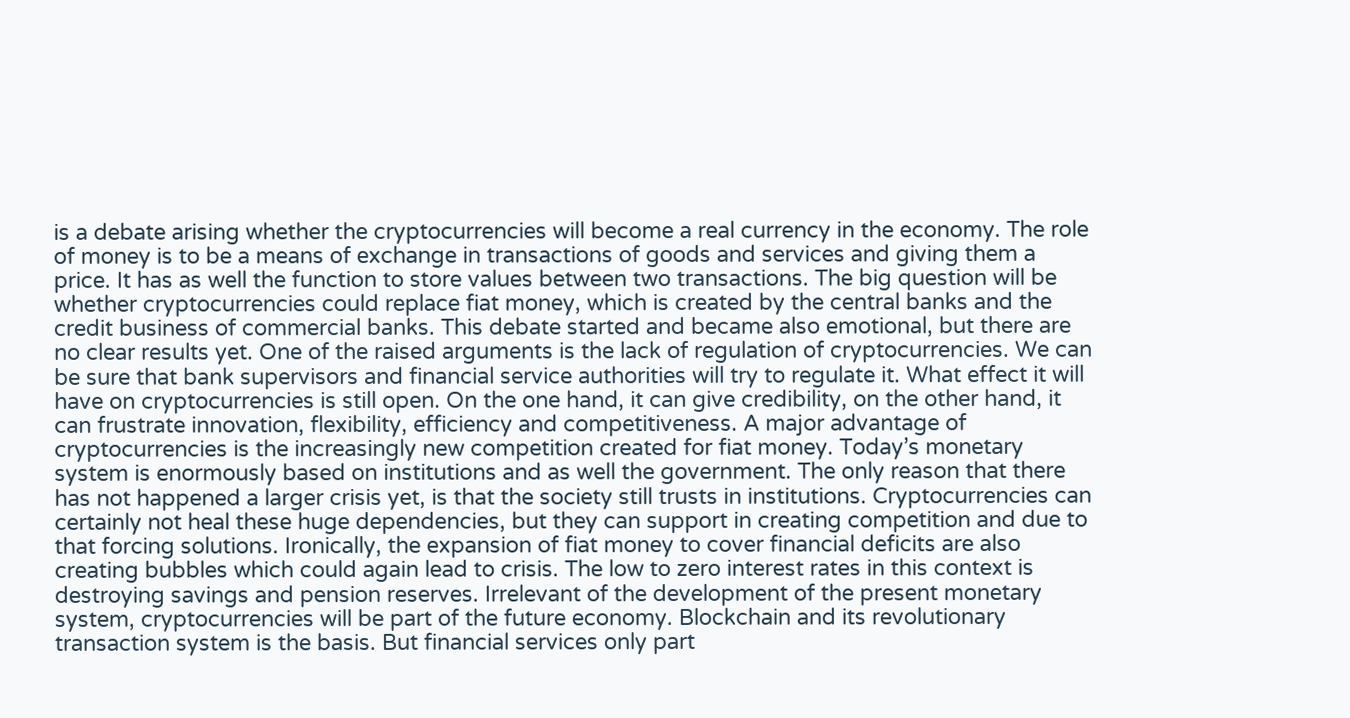is a debate arising whether the cryptocurrencies will become a real currency in the economy. The role of money is to be a means of exchange in transactions of goods and services and giving them a price. It has as well the function to store values between two transactions. The big question will be whether cryptocurrencies could replace fiat money, which is created by the central banks and the credit business of commercial banks. This debate started and became also emotional, but there are no clear results yet. One of the raised arguments is the lack of regulation of cryptocurrencies. We can be sure that bank supervisors and financial service authorities will try to regulate it. What effect it will have on cryptocurrencies is still open. On the one hand, it can give credibility, on the other hand, it can frustrate innovation, flexibility, efficiency and competitiveness. A major advantage of cryptocurrencies is the increasingly new competition created for fiat money. Today’s monetary system is enormously based on institutions and as well the government. The only reason that there has not happened a larger crisis yet, is that the society still trusts in institutions. Cryptocurrencies can certainly not heal these huge dependencies, but they can support in creating competition and due to that forcing solutions. Ironically, the expansion of fiat money to cover financial deficits are also creating bubbles which could again lead to crisis. The low to zero interest rates in this context is destroying savings and pension reserves. Irrelevant of the development of the present monetary system, cryptocurrencies will be part of the future economy. Blockchain and its revolutionary transaction system is the basis. But financial services only part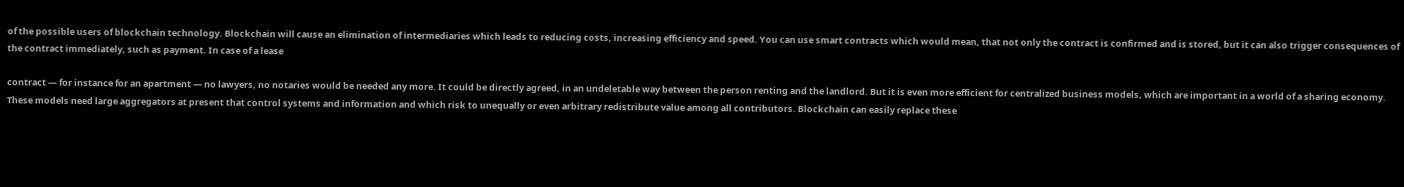of the possible users of blockchain technology. Blockchain will cause an elimination of intermediaries which leads to reducing costs, increasing efficiency and speed. You can use smart contracts which would mean, that not only the contract is confirmed and is stored, but it can also trigger consequences of the contract immediately, such as payment. In case of a lease

contract — for instance for an apartment — no lawyers, no notaries would be needed any more. It could be directly agreed, in an undeletable way between the person renting and the landlord. But it is even more efficient for centralized business models, which are important in a world of a sharing economy. These models need large aggregators at present that control systems and information and which risk to unequally or even arbitrary redistribute value among all contributors. Blockchain can easily replace these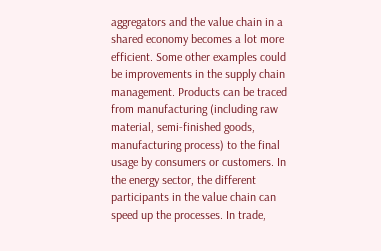aggregators and the value chain in a shared economy becomes a lot more efficient. Some other examples could be improvements in the supply chain management. Products can be traced from manufacturing (including raw material, semi-finished goods, manufacturing process) to the final usage by consumers or customers. In the energy sector, the different participants in the value chain can speed up the processes. In trade,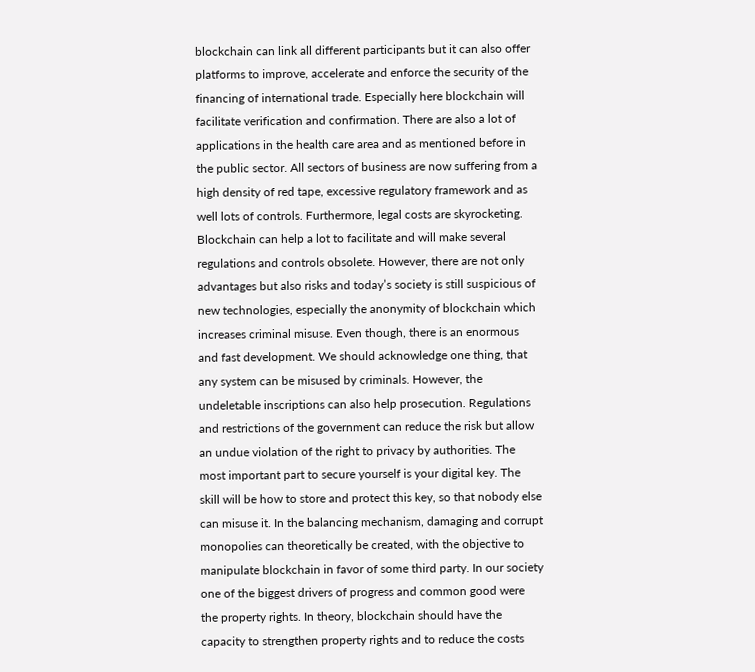blockchain can link all different participants but it can also offer platforms to improve, accelerate and enforce the security of the financing of international trade. Especially here blockchain will facilitate verification and confirmation. There are also a lot of applications in the health care area and as mentioned before in the public sector. All sectors of business are now suffering from a high density of red tape, excessive regulatory framework and as well lots of controls. Furthermore, legal costs are skyrocketing. Blockchain can help a lot to facilitate and will make several regulations and controls obsolete. However, there are not only advantages but also risks and today’s society is still suspicious of new technologies, especially the anonymity of blockchain which increases criminal misuse. Even though, there is an enormous and fast development. We should acknowledge one thing, that any system can be misused by criminals. However, the undeletable inscriptions can also help prosecution. Regulations and restrictions of the government can reduce the risk but allow an undue violation of the right to privacy by authorities. The most important part to secure yourself is your digital key. The skill will be how to store and protect this key, so that nobody else can misuse it. In the balancing mechanism, damaging and corrupt monopolies can theoretically be created, with the objective to manipulate blockchain in favor of some third party. In our society one of the biggest drivers of progress and common good were the property rights. In theory, blockchain should have the capacity to strengthen property rights and to reduce the costs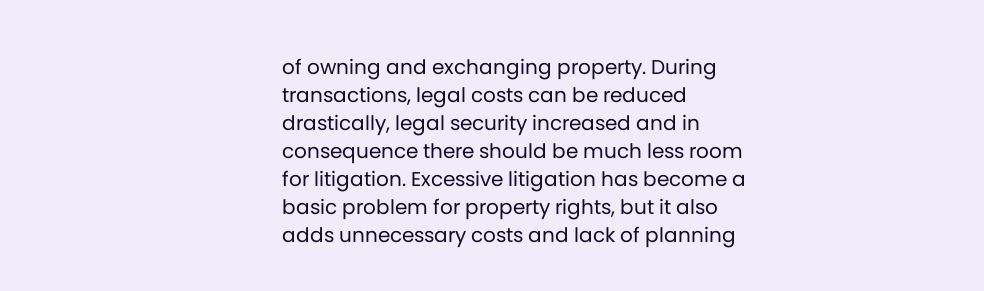of owning and exchanging property. During transactions, legal costs can be reduced drastically, legal security increased and in consequence there should be much less room for litigation. Excessive litigation has become a basic problem for property rights, but it also adds unnecessary costs and lack of planning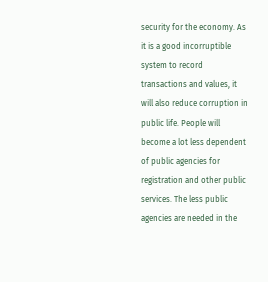security for the economy. As it is a good incorruptible system to record transactions and values, it will also reduce corruption in public life. People will become a lot less dependent of public agencies for registration and other public services. The less public agencies are needed in the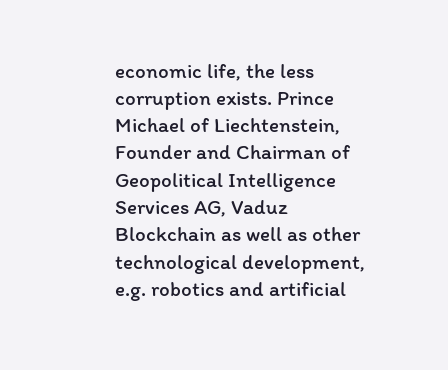economic life, the less corruption exists. Prince Michael of Liechtenstein, Founder and Chairman of Geopolitical Intelligence Services AG, Vaduz Blockchain as well as other technological development, e.g. robotics and artificial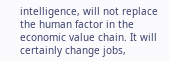intelligence, will not replace the human factor in the economic value chain. It will certainly change jobs,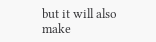but it will also make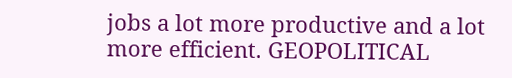jobs a lot more productive and a lot more efficient. GEOPOLITICAL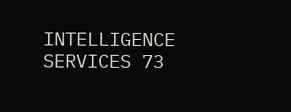INTELLIGENCE SERVICES 73